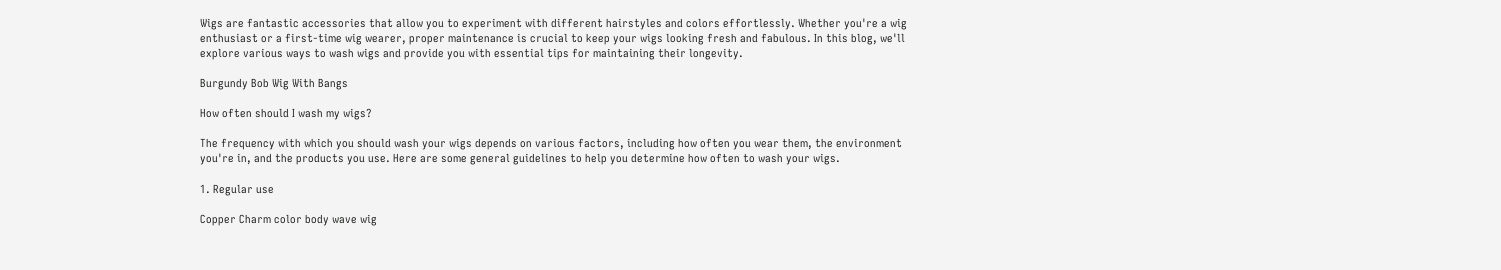Wigs are fantastic accessories that allow you to experiment with different hairstyles and colors effortlessly. Whether you're a wig enthusiast or a first-time wig wearer, proper maintenance is crucial to keep your wigs looking fresh and fabulous. In this blog, we'll explore various ways to wash wigs and provide you with essential tips for maintaining their longevity.

Burgundy Bob Wig With Bangs

How often should I wash my wigs?

The frequency with which you should wash your wigs depends on various factors, including how often you wear them, the environment you're in, and the products you use. Here are some general guidelines to help you determine how often to wash your wigs.

1. Regular use

Copper Charm color body wave wig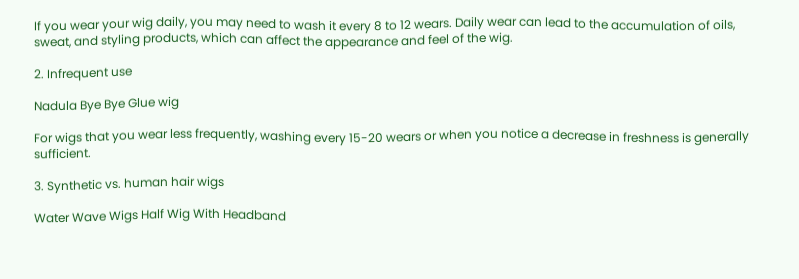If you wear your wig daily, you may need to wash it every 8 to 12 wears. Daily wear can lead to the accumulation of oils, sweat, and styling products, which can affect the appearance and feel of the wig.

2. Infrequent use

Nadula Bye Bye Glue wig

For wigs that you wear less frequently, washing every 15-20 wears or when you notice a decrease in freshness is generally sufficient.

3. Synthetic vs. human hair wigs

Water Wave Wigs Half Wig With Headband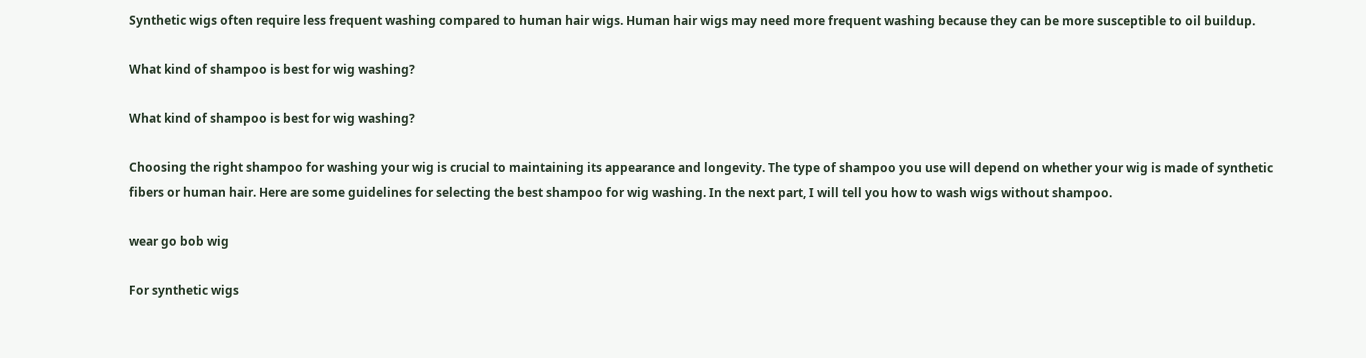Synthetic wigs often require less frequent washing compared to human hair wigs. Human hair wigs may need more frequent washing because they can be more susceptible to oil buildup.

What kind of shampoo is best for wig washing?

What kind of shampoo is best for wig washing?

Choosing the right shampoo for washing your wig is crucial to maintaining its appearance and longevity. The type of shampoo you use will depend on whether your wig is made of synthetic fibers or human hair. Here are some guidelines for selecting the best shampoo for wig washing. In the next part, I will tell you how to wash wigs without shampoo.

wear go bob wig

For synthetic wigs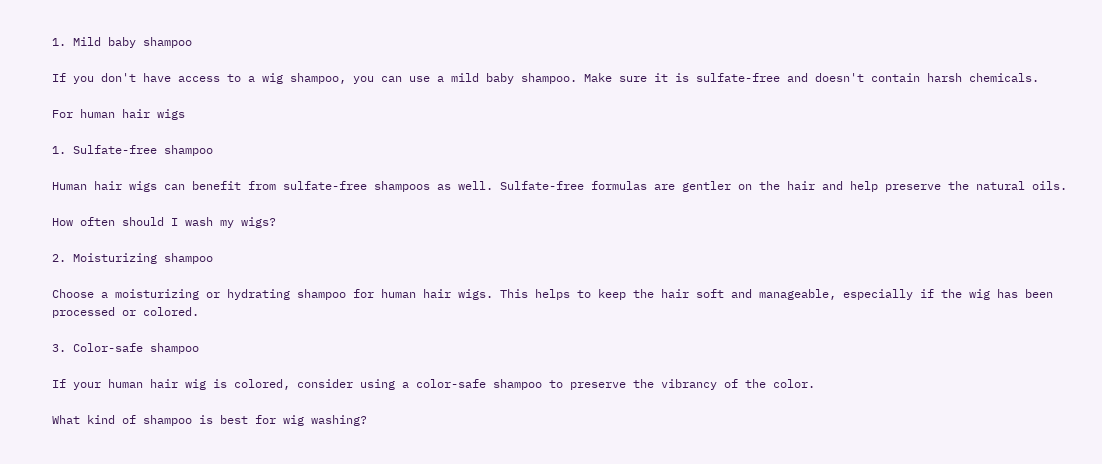1. Mild baby shampoo

If you don't have access to a wig shampoo, you can use a mild baby shampoo. Make sure it is sulfate-free and doesn't contain harsh chemicals.

For human hair wigs

1. Sulfate-free shampoo

Human hair wigs can benefit from sulfate-free shampoos as well. Sulfate-free formulas are gentler on the hair and help preserve the natural oils.

How often should I wash my wigs?

2. Moisturizing shampoo

Choose a moisturizing or hydrating shampoo for human hair wigs. This helps to keep the hair soft and manageable, especially if the wig has been processed or colored.

3. Color-safe shampoo

If your human hair wig is colored, consider using a color-safe shampoo to preserve the vibrancy of the color.

What kind of shampoo is best for wig washing?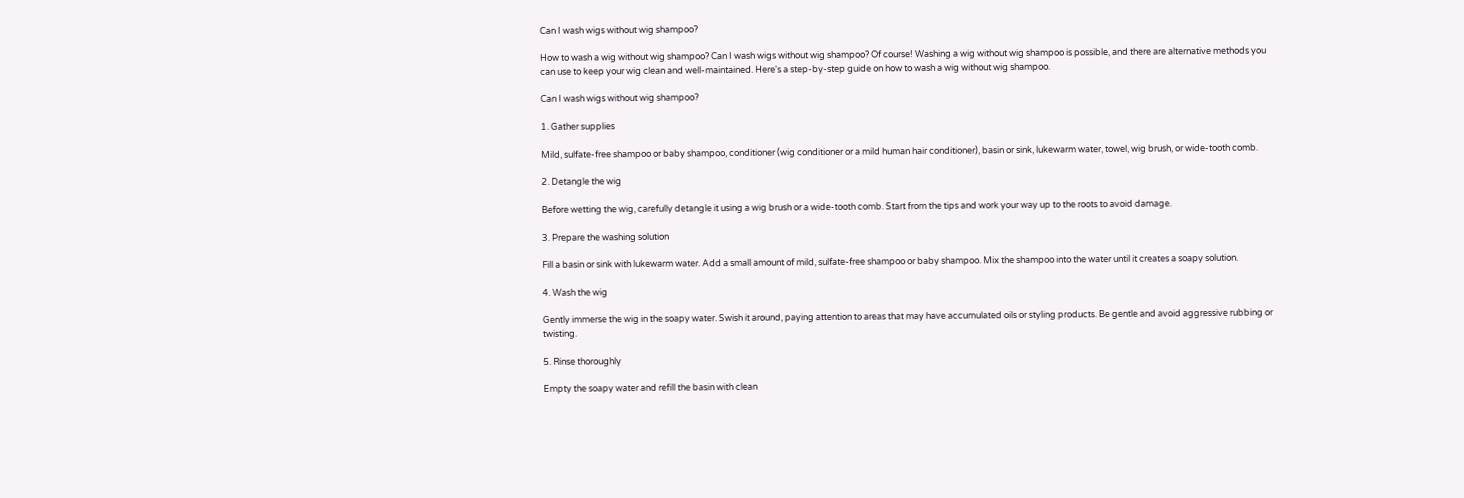Can I wash wigs without wig shampoo?

How to wash a wig without wig shampoo? Can I wash wigs without wig shampoo? Of course! Washing a wig without wig shampoo is possible, and there are alternative methods you can use to keep your wig clean and well-maintained. Here's a step-by-step guide on how to wash a wig without wig shampoo.

Can I wash wigs without wig shampoo?

1. Gather supplies

Mild, sulfate-free shampoo or baby shampoo, conditioner (wig conditioner or a mild human hair conditioner), basin or sink, lukewarm water, towel, wig brush, or wide-tooth comb.

2. Detangle the wig

Before wetting the wig, carefully detangle it using a wig brush or a wide-tooth comb. Start from the tips and work your way up to the roots to avoid damage.

3. Prepare the washing solution

Fill a basin or sink with lukewarm water. Add a small amount of mild, sulfate-free shampoo or baby shampoo. Mix the shampoo into the water until it creates a soapy solution.

4. Wash the wig

Gently immerse the wig in the soapy water. Swish it around, paying attention to areas that may have accumulated oils or styling products. Be gentle and avoid aggressive rubbing or twisting.

5. Rinse thoroughly

Empty the soapy water and refill the basin with clean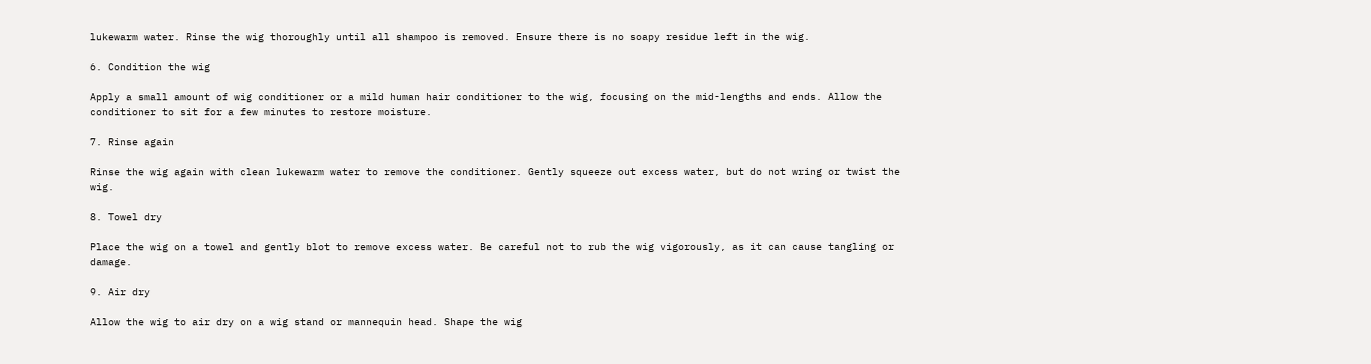lukewarm water. Rinse the wig thoroughly until all shampoo is removed. Ensure there is no soapy residue left in the wig.

6. Condition the wig

Apply a small amount of wig conditioner or a mild human hair conditioner to the wig, focusing on the mid-lengths and ends. Allow the conditioner to sit for a few minutes to restore moisture.

7. Rinse again

Rinse the wig again with clean lukewarm water to remove the conditioner. Gently squeeze out excess water, but do not wring or twist the wig.

8. Towel dry

Place the wig on a towel and gently blot to remove excess water. Be careful not to rub the wig vigorously, as it can cause tangling or damage.

9. Air dry

Allow the wig to air dry on a wig stand or mannequin head. Shape the wig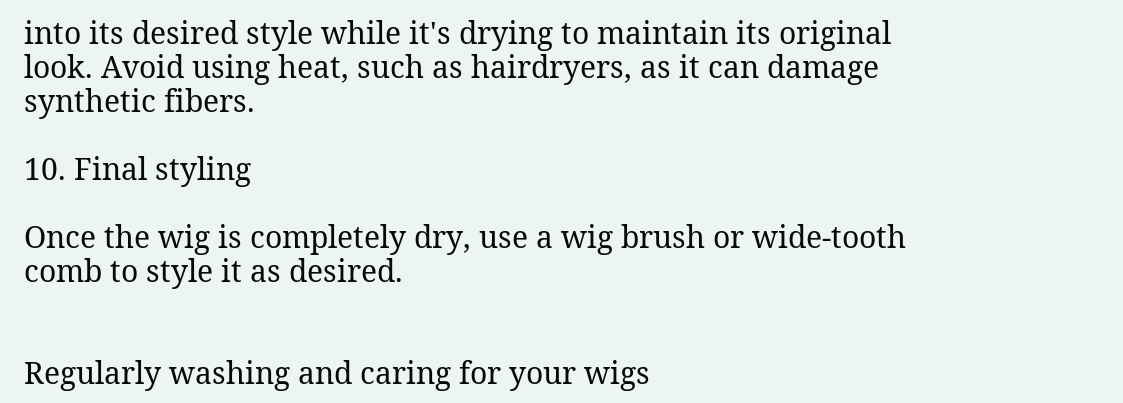into its desired style while it's drying to maintain its original look. Avoid using heat, such as hairdryers, as it can damage synthetic fibers.

10. Final styling

Once the wig is completely dry, use a wig brush or wide-tooth comb to style it as desired.


Regularly washing and caring for your wigs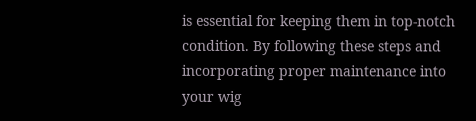is essential for keeping them in top-notch condition. By following these steps and incorporating proper maintenance into your wig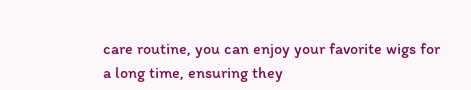care routine, you can enjoy your favorite wigs for a long time, ensuring they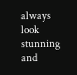always look stunning and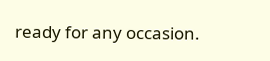ready for any occasion.